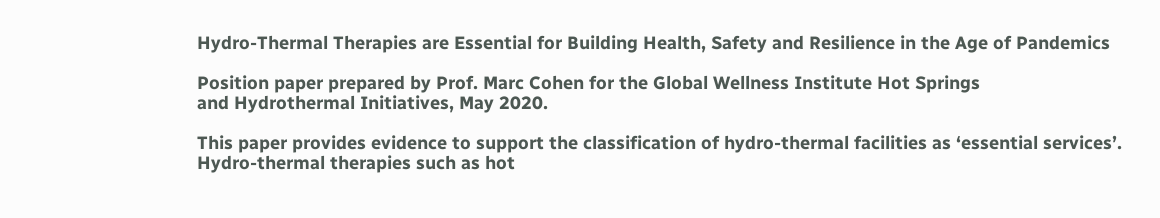Hydro-Thermal Therapies are Essential for Building Health, Safety and Resilience in the Age of Pandemics

Position paper prepared by Prof. Marc Cohen for the Global Wellness Institute Hot Springs
and Hydrothermal Initiatives, May 2020.

This paper provides evidence to support the classification of hydro-thermal facilities as ‘essential services’. Hydro-thermal therapies such as hot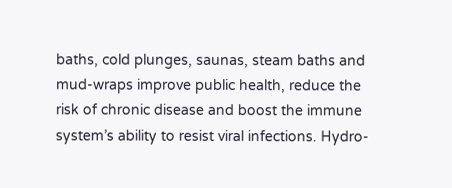baths, cold plunges, saunas, steam baths and mud-wraps improve public health, reduce the risk of chronic disease and boost the immune system’s ability to resist viral infections. Hydro-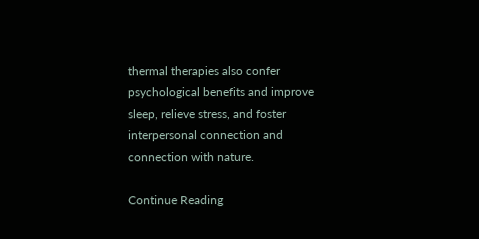thermal therapies also confer psychological benefits and improve sleep, relieve stress, and foster interpersonal connection and connection with nature.

Continue Reading